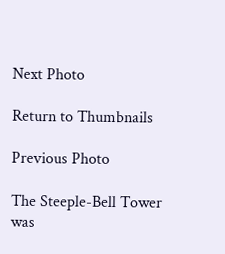Next Photo

Return to Thumbnails

Previous Photo

The Steeple-Bell Tower was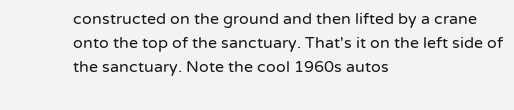constructed on the ground and then lifted by a crane onto the top of the sanctuary. That's it on the left side of the sanctuary. Note the cool 1960s autos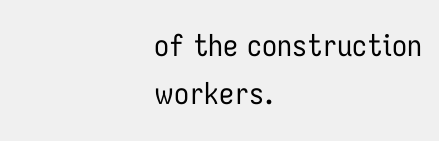of the construction workers.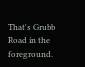That's Grubb Road in the foreground.